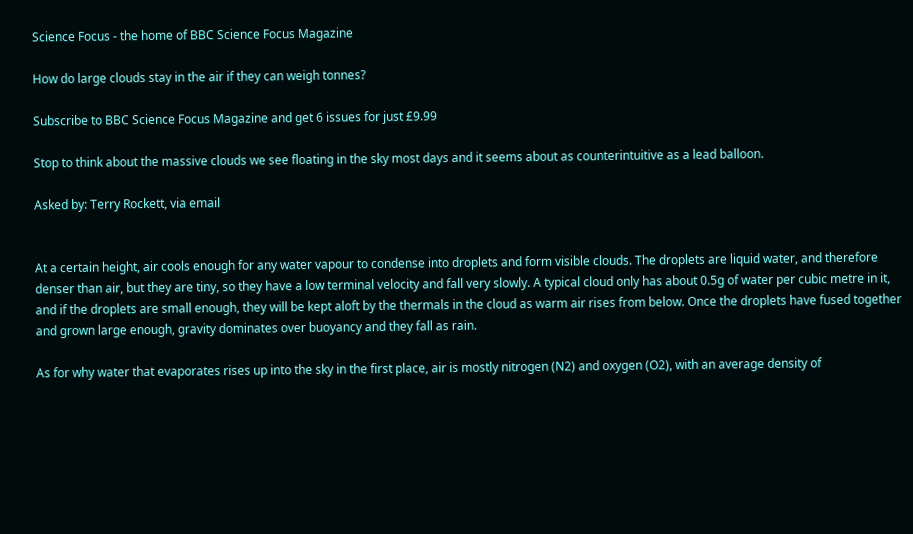Science Focus - the home of BBC Science Focus Magazine

How do large clouds stay in the air if they can weigh tonnes?

Subscribe to BBC Science Focus Magazine and get 6 issues for just £9.99

Stop to think about the massive clouds we see floating in the sky most days and it seems about as counterintuitive as a lead balloon.

Asked by: Terry Rockett, via email


At a certain height, air cools enough for any water vapour to condense into droplets and form visible clouds. The droplets are liquid water, and therefore denser than air, but they are tiny, so they have a low terminal velocity and fall very slowly. A typical cloud only has about 0.5g of water per cubic metre in it, and if the droplets are small enough, they will be kept aloft by the thermals in the cloud as warm air rises from below. Once the droplets have fused together and grown large enough, gravity dominates over buoyancy and they fall as rain.

As for why water that evaporates rises up into the sky in the first place, air is mostly nitrogen (N2) and oxygen (O2), with an average density of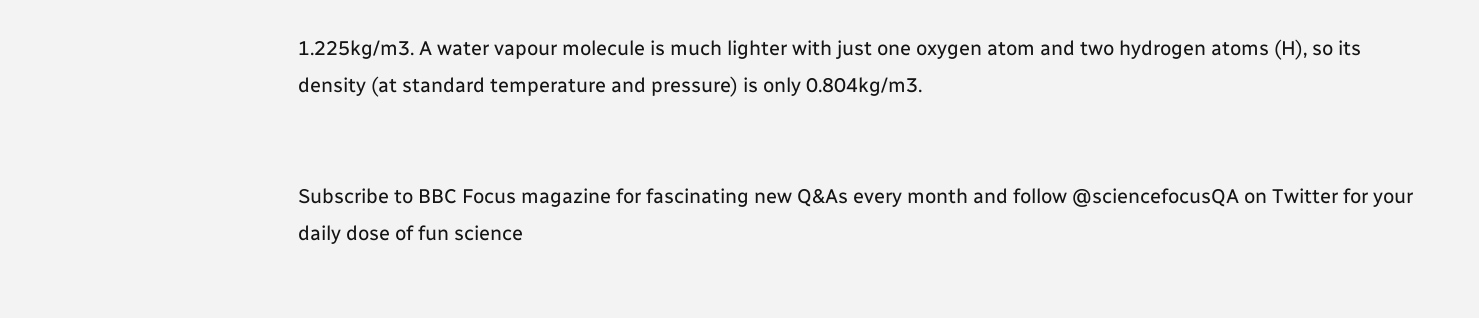1.225kg/m3. A water vapour molecule is much lighter with just one oxygen atom and two hydrogen atoms (H), so its density (at standard temperature and pressure) is only 0.804kg/m3.


Subscribe to BBC Focus magazine for fascinating new Q&As every month and follow @sciencefocusQA on Twitter for your daily dose of fun science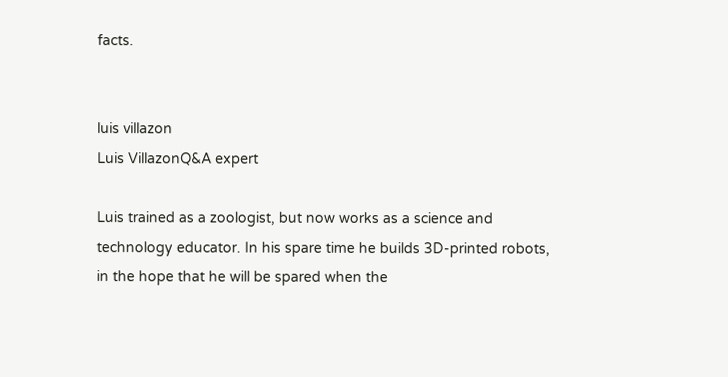facts.


luis villazon
Luis VillazonQ&A expert

Luis trained as a zoologist, but now works as a science and technology educator. In his spare time he builds 3D-printed robots, in the hope that he will be spared when the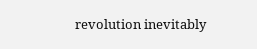revolution inevitably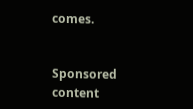comes.


Sponsored content